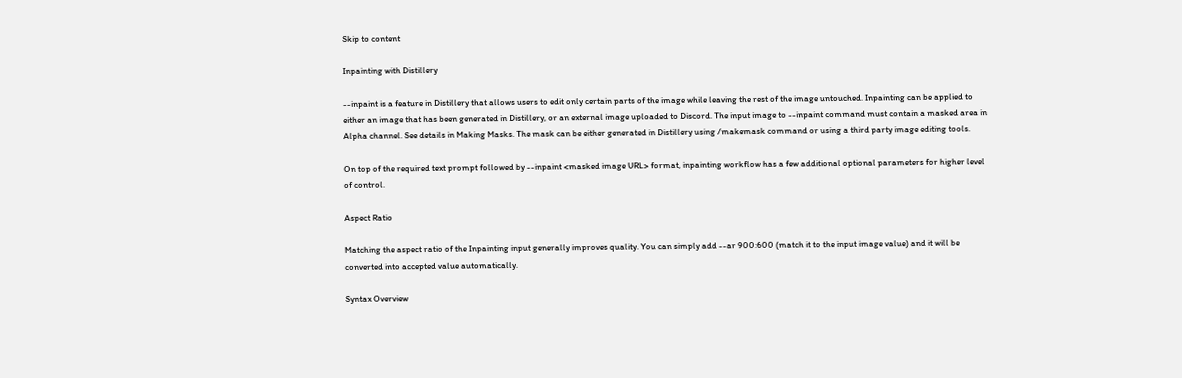Skip to content

Inpainting with Distillery

--inpaint is a feature in Distillery that allows users to edit only certain parts of the image while leaving the rest of the image untouched. Inpainting can be applied to either an image that has been generated in Distillery, or an external image uploaded to Discord. The input image to --inpaint command must contain a masked area in Alpha channel. See details in Making Masks. The mask can be either generated in Distillery using /makemask command or using a third party image editing tools.

On top of the required text prompt followed by --inpaint <masked image URL> format, inpainting workflow has a few additional optional parameters for higher level of control.

Aspect Ratio

Matching the aspect ratio of the Inpainting input generally improves quality. You can simply add --ar 900:600 (match it to the input image value) and it will be converted into accepted value automatically.

Syntax Overview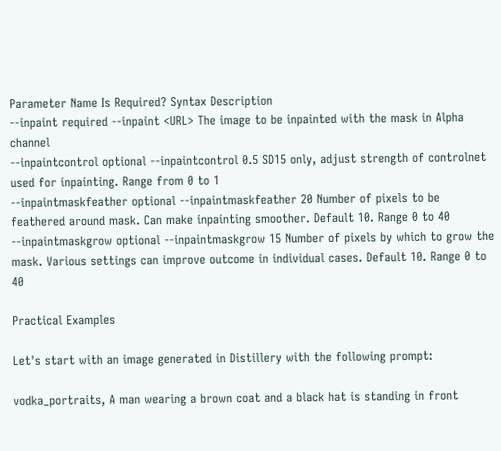Parameter Name Is Required? Syntax Description
--inpaint required --inpaint <URL> The image to be inpainted with the mask in Alpha channel
--inpaintcontrol optional --inpaintcontrol 0.5 SD15 only, adjust strength of controlnet used for inpainting. Range from 0 to 1
--inpaintmaskfeather optional --inpaintmaskfeather 20 Number of pixels to be feathered around mask. Can make inpainting smoother. Default 10. Range 0 to 40
--inpaintmaskgrow optional --inpaintmaskgrow 15 Number of pixels by which to grow the mask. Various settings can improve outcome in individual cases. Default 10. Range 0 to 40

Practical Examples

Let's start with an image generated in Distillery with the following prompt:

vodka_portraits, A man wearing a brown coat and a black hat is standing in front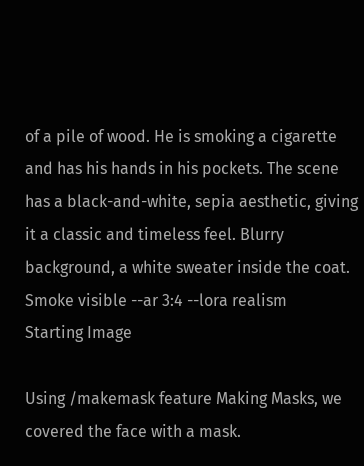of a pile of wood. He is smoking a cigarette and has his hands in his pockets. The scene has a black-and-white, sepia aesthetic, giving it a classic and timeless feel. Blurry background, a white sweater inside the coat. Smoke visible --ar 3:4 --lora realism
Starting Image

Using /makemask feature Making Masks, we covered the face with a mask.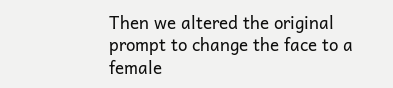Then we altered the original prompt to change the face to a female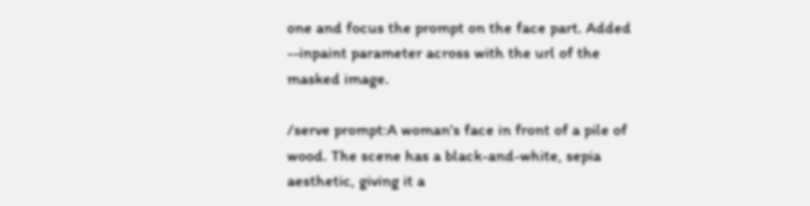one and focus the prompt on the face part. Added --inpaint parameter across with the url of the masked image.

/serve prompt:A woman's face in front of a pile of wood. The scene has a black-and-white, sepia aesthetic, giving it a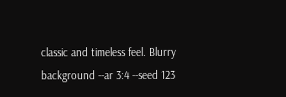classic and timeless feel. Blurry background --ar 3:4 --seed 123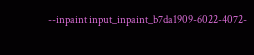--inpaint input_inpaint_b7da1909-6022-4072-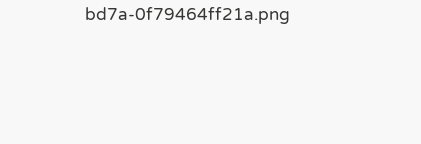bd7a-0f79464ff21a.png